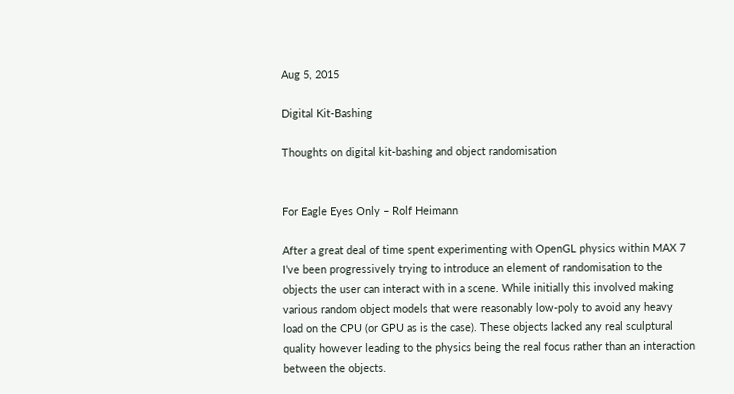Aug 5, 2015

Digital Kit-Bashing

Thoughts on digital kit-bashing and object randomisation


For Eagle Eyes Only – Rolf Heimann

After a great deal of time spent experimenting with OpenGL physics within MAX 7 I’ve been progressively trying to introduce an element of randomisation to the objects the user can interact with in a scene. While initially this involved making various random object models that were reasonably low-poly to avoid any heavy load on the CPU (or GPU as is the case). These objects lacked any real sculptural quality however leading to the physics being the real focus rather than an interaction between the objects.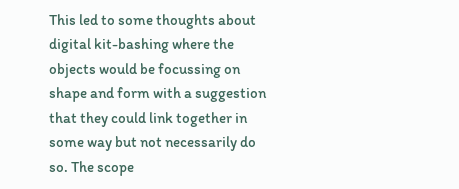This led to some thoughts about digital kit-bashing where the objects would be focussing on shape and form with a suggestion that they could link together in some way but not necessarily do so. The scope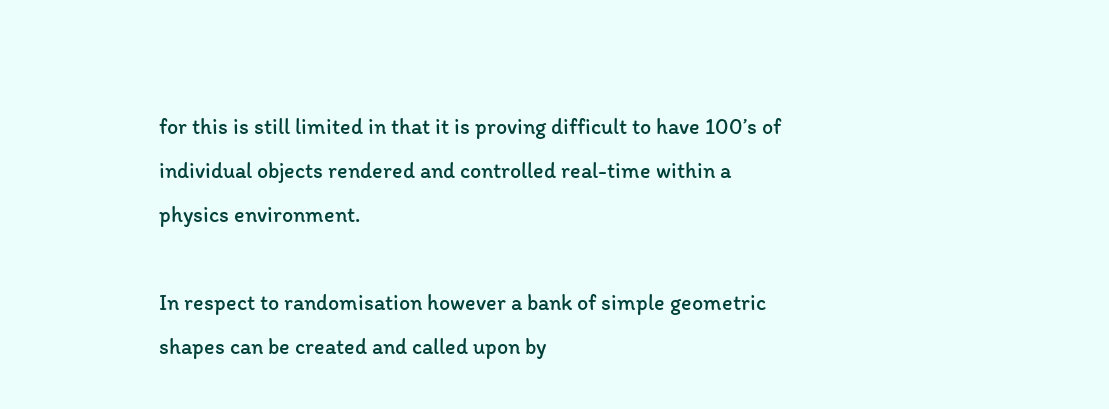for this is still limited in that it is proving difficult to have 100’s of individual objects rendered and controlled real-time within a physics environment.

In respect to randomisation however a bank of simple geometric shapes can be created and called upon by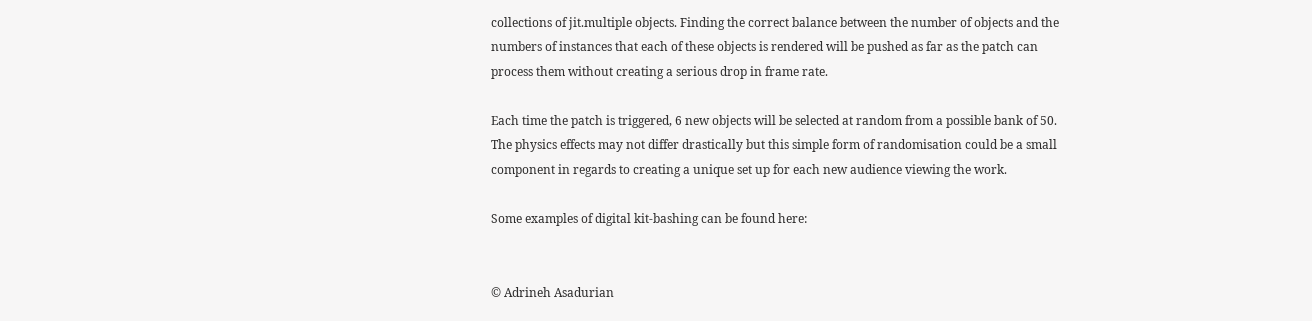collections of jit.multiple objects. Finding the correct balance between the number of objects and the numbers of instances that each of these objects is rendered will be pushed as far as the patch can process them without creating a serious drop in frame rate.

Each time the patch is triggered, 6 new objects will be selected at random from a possible bank of 50. The physics effects may not differ drastically but this simple form of randomisation could be a small component in regards to creating a unique set up for each new audience viewing the work.

Some examples of digital kit-bashing can be found here:


© Adrineh Asadurian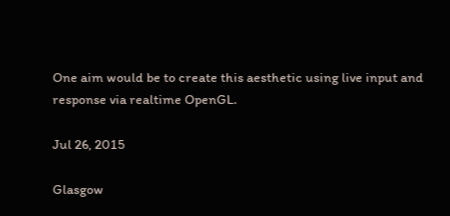One aim would be to create this aesthetic using live input and response via realtime OpenGL.

Jul 26, 2015

Glasgow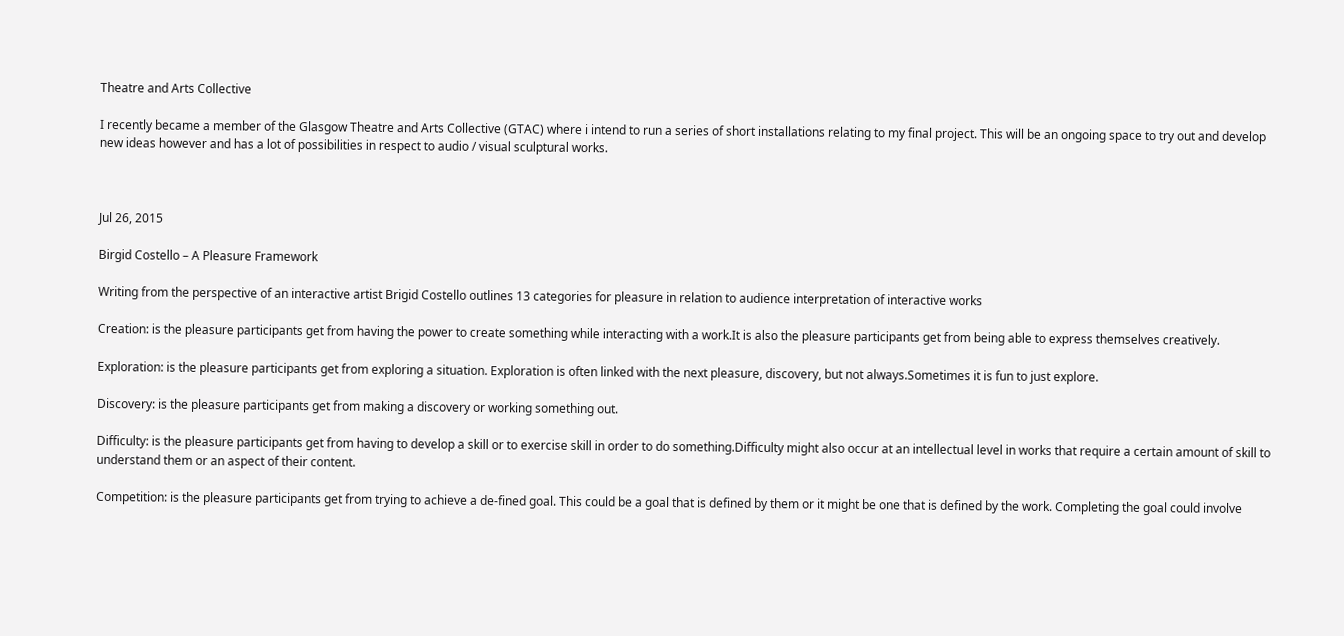Theatre and Arts Collective

I recently became a member of the Glasgow Theatre and Arts Collective (GTAC) where i intend to run a series of short installations relating to my final project. This will be an ongoing space to try out and develop new ideas however and has a lot of possibilities in respect to audio / visual sculptural works.



Jul 26, 2015

Birgid Costello – A Pleasure Framework

Writing from the perspective of an interactive artist Brigid Costello outlines 13 categories for pleasure in relation to audience interpretation of interactive works

Creation: is the pleasure participants get from having the power to create something while interacting with a work.It is also the pleasure participants get from being able to express themselves creatively.

Exploration: is the pleasure participants get from exploring a situation. Exploration is often linked with the next pleasure, discovery, but not always.Sometimes it is fun to just explore.

Discovery: is the pleasure participants get from making a discovery or working something out.

Difficulty: is the pleasure participants get from having to develop a skill or to exercise skill in order to do something.Difficulty might also occur at an intellectual level in works that require a certain amount of skill to understand them or an aspect of their content.

Competition: is the pleasure participants get from trying to achieve a de-fined goal. This could be a goal that is defined by them or it might be one that is defined by the work. Completing the goal could involve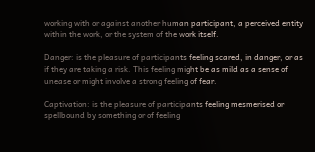working with or against another human participant, a perceived entity within the work, or the system of the work itself.

Danger: is the pleasure of participants feeling scared, in danger, or as if they are taking a risk. This feeling might be as mild as a sense of unease or might involve a strong feeling of fear.

Captivation: is the pleasure of participants feeling mesmerised or spellbound by something or of feeling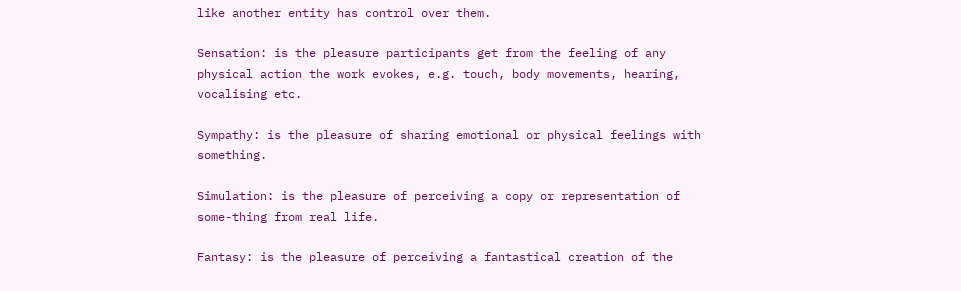like another entity has control over them.

Sensation: is the pleasure participants get from the feeling of any physical action the work evokes, e.g. touch, body movements, hearing, vocalising etc.

Sympathy: is the pleasure of sharing emotional or physical feelings with something.

Simulation: is the pleasure of perceiving a copy or representation of some-thing from real life.

Fantasy: is the pleasure of perceiving a fantastical creation of the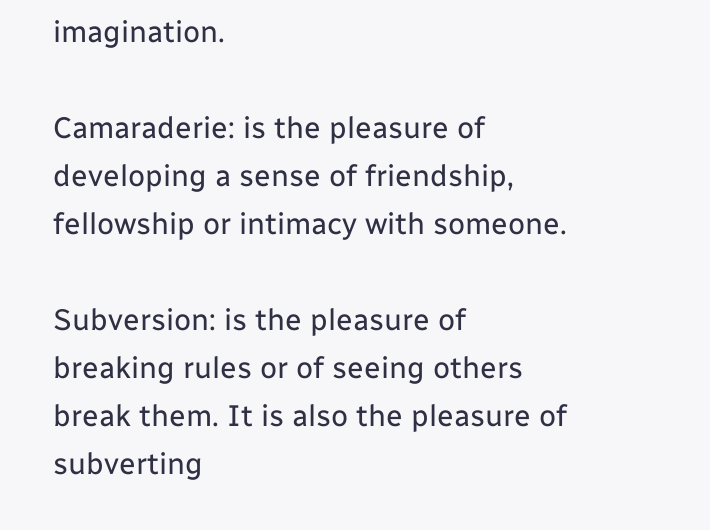imagination.

Camaraderie: is the pleasure of developing a sense of friendship, fellowship or intimacy with someone.

Subversion: is the pleasure of breaking rules or of seeing others break them. It is also the pleasure of subverting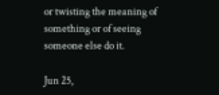or twisting the meaning of something or of seeing someone else do it.

Jun 25,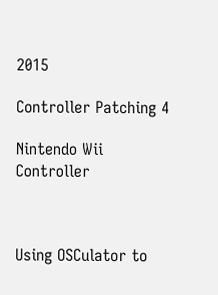2015

Controller Patching 4

Nintendo Wii Controller



Using OSCulator to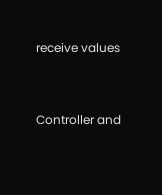receive values


Controller and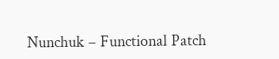Nunchuk – Functional Patch